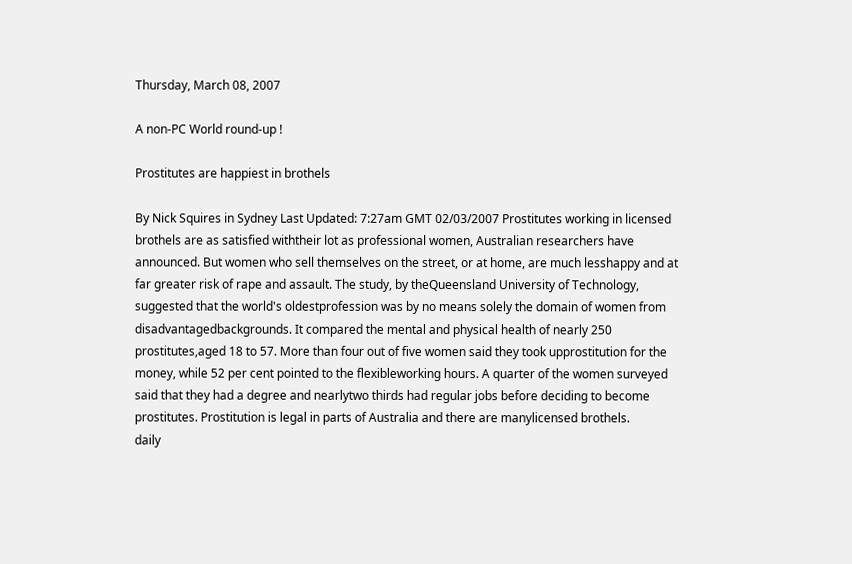Thursday, March 08, 2007

A non-PC World round-up !

Prostitutes are happiest in brothels

By Nick Squires in Sydney Last Updated: 7:27am GMT 02/03/2007 Prostitutes working in licensed brothels are as satisfied withtheir lot as professional women, Australian researchers have announced. But women who sell themselves on the street, or at home, are much lesshappy and at far greater risk of rape and assault. The study, by theQueensland University of Technology, suggested that the world's oldestprofession was by no means solely the domain of women from disadvantagedbackgrounds. It compared the mental and physical health of nearly 250 prostitutes,aged 18 to 57. More than four out of five women said they took upprostitution for the money, while 52 per cent pointed to the flexibleworking hours. A quarter of the women surveyed said that they had a degree and nearlytwo thirds had regular jobs before deciding to become prostitutes. Prostitution is legal in parts of Australia and there are manylicensed brothels.
daily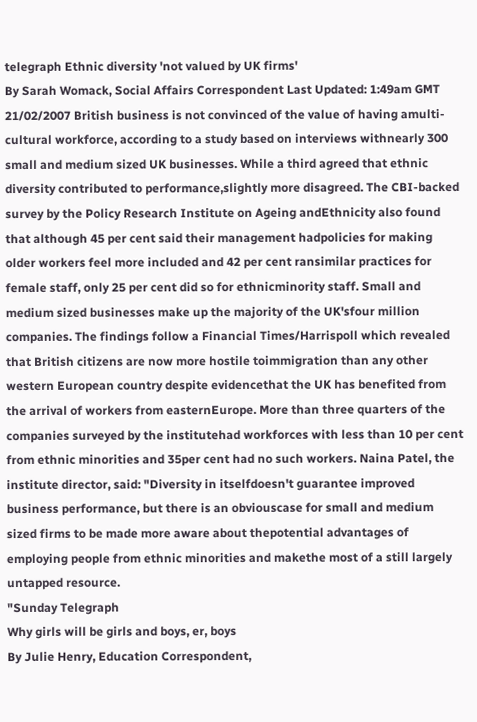telegraph Ethnic diversity 'not valued by UK firms'
By Sarah Womack, Social Affairs Correspondent Last Updated: 1:49am GMT 21/02/2007 British business is not convinced of the value of having amulti-cultural workforce, according to a study based on interviews withnearly 300 small and medium sized UK businesses. While a third agreed that ethnic diversity contributed to performance,slightly more disagreed. The CBI-backed survey by the Policy Research Institute on Ageing andEthnicity also found that although 45 per cent said their management hadpolicies for making older workers feel more included and 42 per cent ransimilar practices for female staff, only 25 per cent did so for ethnicminority staff. Small and medium sized businesses make up the majority of the UK'sfour million companies. The findings follow a Financial Times/Harrispoll which revealed that British citizens are now more hostile toimmigration than any other western European country despite evidencethat the UK has benefited from the arrival of workers from easternEurope. More than three quarters of the companies surveyed by the institutehad workforces with less than 10 per cent from ethnic minorities and 35per cent had no such workers. Naina Patel, the institute director, said: "Diversity in itselfdoesn't guarantee improved business performance, but there is an obviouscase for small and medium sized firms to be made more aware about thepotential advantages of employing people from ethnic minorities and makethe most of a still largely untapped resource.
"Sunday Telegraph
Why girls will be girls and boys, er, boys
By Julie Henry, Education Correspondent,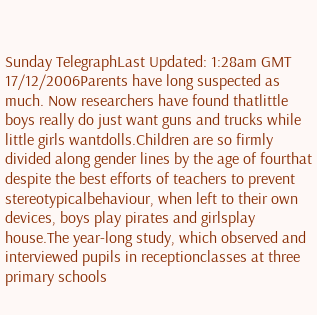Sunday TelegraphLast Updated: 1:28am GMT 17/12/2006Parents have long suspected as much. Now researchers have found thatlittle boys really do just want guns and trucks while little girls wantdolls.Children are so firmly divided along gender lines by the age of fourthat despite the best efforts of teachers to prevent stereotypicalbehaviour, when left to their own devices, boys play pirates and girlsplay house.The year-long study, which observed and interviewed pupils in receptionclasses at three primary schools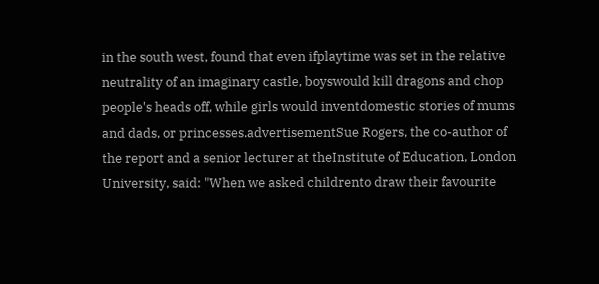in the south west, found that even ifplaytime was set in the relative neutrality of an imaginary castle, boyswould kill dragons and chop people's heads off, while girls would inventdomestic stories of mums and dads, or princesses.advertisementSue Rogers, the co-author of the report and a senior lecturer at theInstitute of Education, London University, said: "When we asked childrento draw their favourite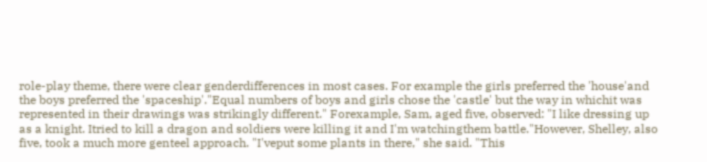role-play theme, there were clear genderdifferences in most cases. For example the girls preferred the 'house'and the boys preferred the 'spaceship'."Equal numbers of boys and girls chose the 'castle' but the way in whichit was represented in their drawings was strikingly different." Forexample, Sam, aged five, observed: "I like dressing up as a knight. Itried to kill a dragon and soldiers were killing it and I'm watchingthem battle."However, Shelley, also five, took a much more genteel approach. "I'veput some plants in there," she said. "This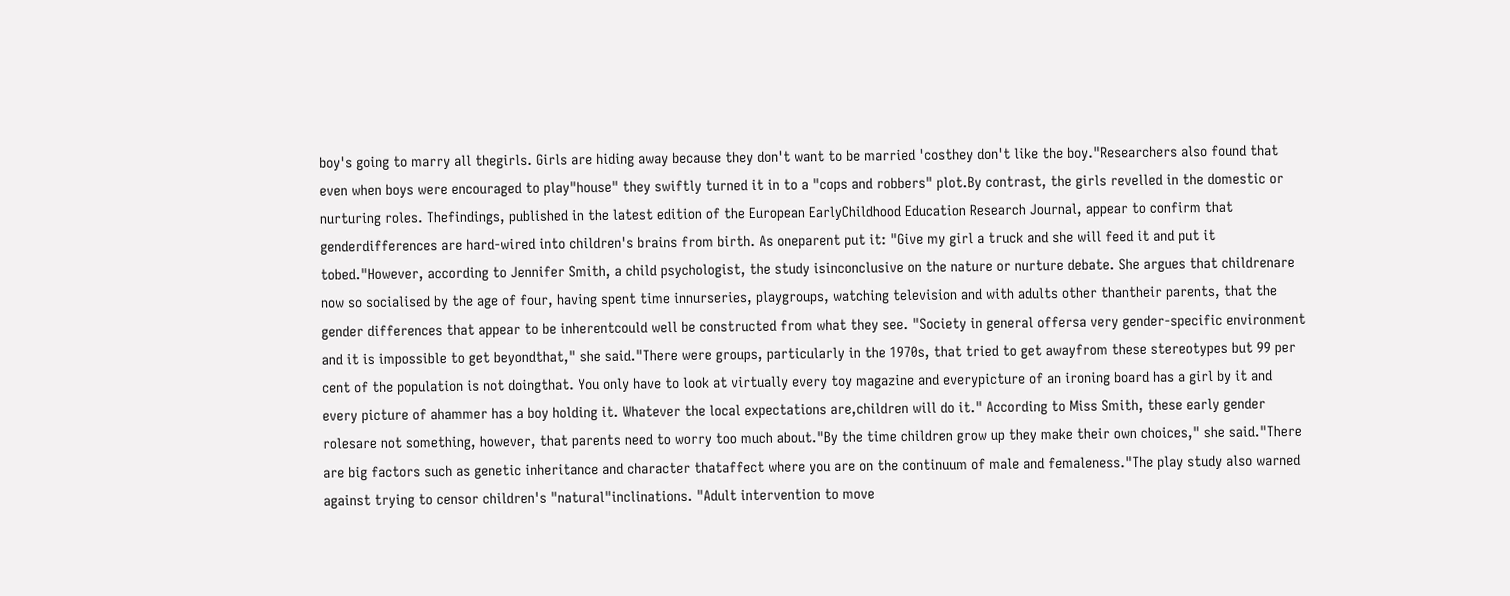boy's going to marry all thegirls. Girls are hiding away because they don't want to be married 'costhey don't like the boy."Researchers also found that even when boys were encouraged to play"house" they swiftly turned it in to a "cops and robbers" plot.By contrast, the girls revelled in the domestic or nurturing roles. Thefindings, published in the latest edition of the European EarlyChildhood Education Research Journal, appear to confirm that genderdifferences are hard-wired into children's brains from birth. As oneparent put it: "Give my girl a truck and she will feed it and put it tobed."However, according to Jennifer Smith, a child psychologist, the study isinconclusive on the nature or nurture debate. She argues that childrenare now so socialised by the age of four, having spent time innurseries, playgroups, watching television and with adults other thantheir parents, that the gender differences that appear to be inherentcould well be constructed from what they see. "Society in general offersa very gender-specific environment and it is impossible to get beyondthat," she said."There were groups, particularly in the 1970s, that tried to get awayfrom these stereotypes but 99 per cent of the population is not doingthat. You only have to look at virtually every toy magazine and everypicture of an ironing board has a girl by it and every picture of ahammer has a boy holding it. Whatever the local expectations are,children will do it." According to Miss Smith, these early gender rolesare not something, however, that parents need to worry too much about."By the time children grow up they make their own choices," she said."There are big factors such as genetic inheritance and character thataffect where you are on the continuum of male and femaleness."The play study also warned against trying to censor children's "natural"inclinations. "Adult intervention to move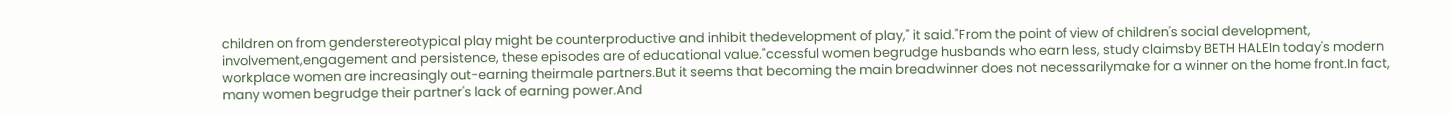children on from genderstereotypical play might be counterproductive and inhibit thedevelopment of play," it said."From the point of view of children's social development, involvement,engagement and persistence, these episodes are of educational value."ccessful women begrudge husbands who earn less, study claimsby BETH HALEIn today's modern workplace women are increasingly out-earning theirmale partners.But it seems that becoming the main breadwinner does not necessarilymake for a winner on the home front.In fact, many women begrudge their partner's lack of earning power.And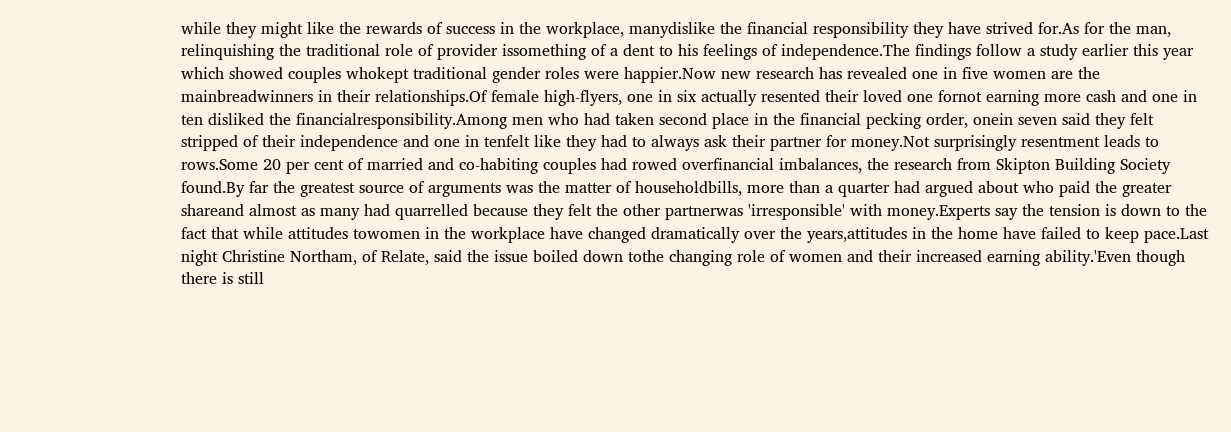while they might like the rewards of success in the workplace, manydislike the financial responsibility they have strived for.As for the man, relinquishing the traditional role of provider issomething of a dent to his feelings of independence.The findings follow a study earlier this year which showed couples whokept traditional gender roles were happier.Now new research has revealed one in five women are the mainbreadwinners in their relationships.Of female high-flyers, one in six actually resented their loved one fornot earning more cash and one in ten disliked the financialresponsibility.Among men who had taken second place in the financial pecking order, onein seven said they felt stripped of their independence and one in tenfelt like they had to always ask their partner for money.Not surprisingly resentment leads to rows.Some 20 per cent of married and co-habiting couples had rowed overfinancial imbalances, the research from Skipton Building Society found.By far the greatest source of arguments was the matter of householdbills, more than a quarter had argued about who paid the greater shareand almost as many had quarrelled because they felt the other partnerwas 'irresponsible' with money.Experts say the tension is down to the fact that while attitudes towomen in the workplace have changed dramatically over the years,attitudes in the home have failed to keep pace.Last night Christine Northam, of Relate, said the issue boiled down tothe changing role of women and their increased earning ability.'Even though there is still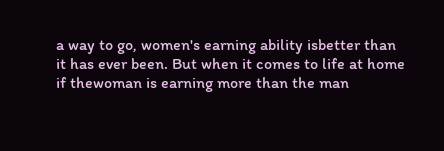a way to go, women's earning ability isbetter than it has ever been. But when it comes to life at home if thewoman is earning more than the man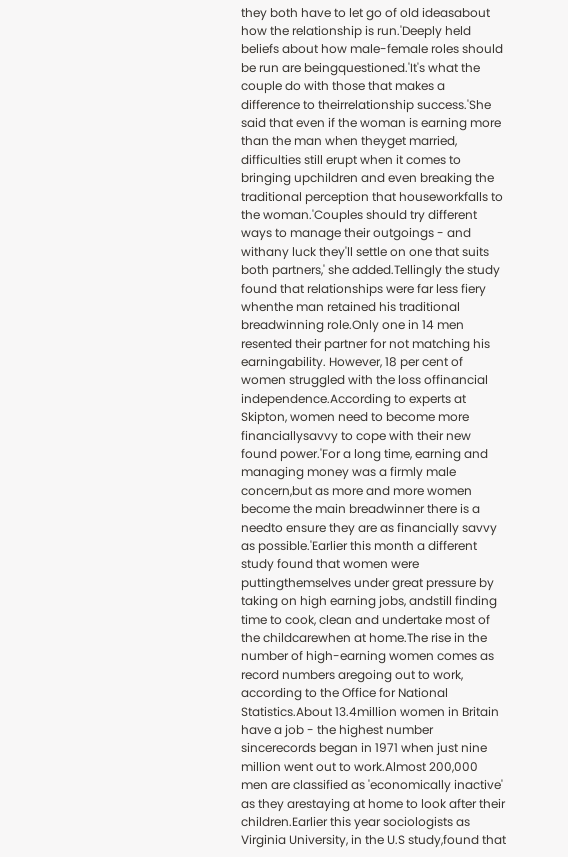they both have to let go of old ideasabout how the relationship is run.'Deeply held beliefs about how male-female roles should be run are beingquestioned.'It's what the couple do with those that makes a difference to theirrelationship success.'She said that even if the woman is earning more than the man when theyget married, difficulties still erupt when it comes to bringing upchildren and even breaking the traditional perception that houseworkfalls to the woman.'Couples should try different ways to manage their outgoings - and withany luck they'll settle on one that suits both partners,' she added.Tellingly the study found that relationships were far less fiery whenthe man retained his traditional breadwinning role.Only one in 14 men resented their partner for not matching his earningability. However, 18 per cent of women struggled with the loss offinancial independence.According to experts at Skipton, women need to become more financiallysavvy to cope with their new found power.'For a long time, earning and managing money was a firmly male concern,but as more and more women become the main breadwinner there is a needto ensure they are as financially savvy as possible.'Earlier this month a different study found that women were puttingthemselves under great pressure by taking on high earning jobs, andstill finding time to cook, clean and undertake most of the childcarewhen at home.The rise in the number of high-earning women comes as record numbers aregoing out to work, according to the Office for National Statistics.About 13.4million women in Britain have a job - the highest number sincerecords began in 1971 when just nine million went out to work.Almost 200,000 men are classified as 'economically inactive' as they arestaying at home to look after their children.Earlier this year sociologists as Virginia University, in the U.S study,found that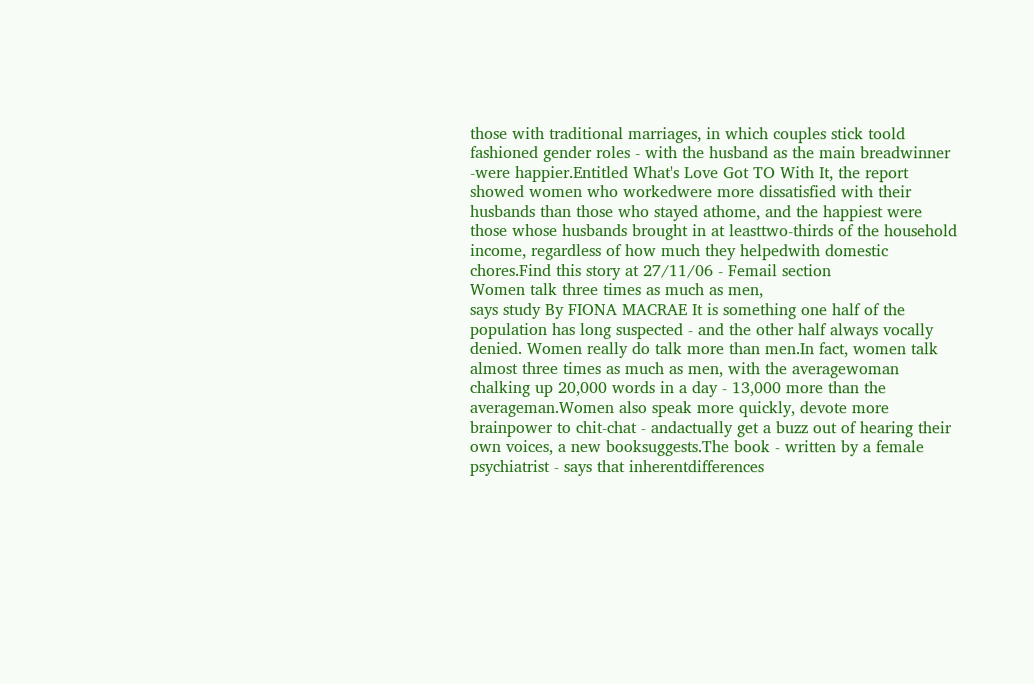those with traditional marriages, in which couples stick toold fashioned gender roles - with the husband as the main breadwinner -were happier.Entitled What's Love Got TO With It, the report showed women who workedwere more dissatisfied with their husbands than those who stayed athome, and the happiest were those whose husbands brought in at leasttwo-thirds of the household income, regardless of how much they helpedwith domestic chores.Find this story at 27/11/06 - Femail section
Women talk three times as much as men,
says study By FIONA MACRAE It is something one half of the population has long suspected - and the other half always vocally denied. Women really do talk more than men.In fact, women talk almost three times as much as men, with the averagewoman chalking up 20,000 words in a day - 13,000 more than the averageman.Women also speak more quickly, devote more brainpower to chit-chat - andactually get a buzz out of hearing their own voices, a new booksuggests.The book - written by a female psychiatrist - says that inherentdifferences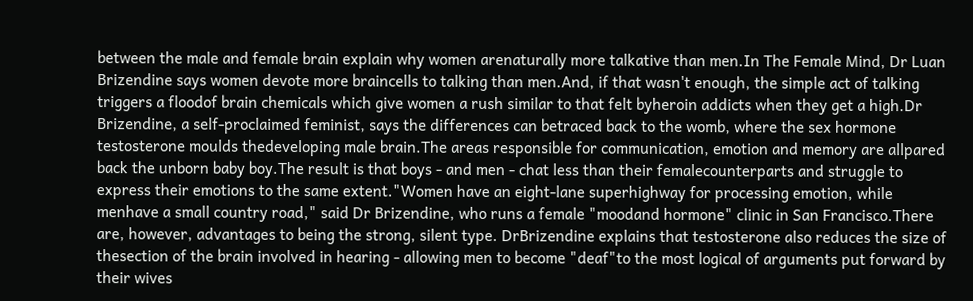between the male and female brain explain why women arenaturally more talkative than men.In The Female Mind, Dr Luan Brizendine says women devote more braincells to talking than men.And, if that wasn't enough, the simple act of talking triggers a floodof brain chemicals which give women a rush similar to that felt byheroin addicts when they get a high.Dr Brizendine, a self-proclaimed feminist, says the differences can betraced back to the womb, where the sex hormone testosterone moulds thedeveloping male brain.The areas responsible for communication, emotion and memory are allpared back the unborn baby boy.The result is that boys - and men - chat less than their femalecounterparts and struggle to express their emotions to the same extent."Women have an eight-lane superhighway for processing emotion, while menhave a small country road," said Dr Brizendine, who runs a female "moodand hormone" clinic in San Francisco.There are, however, advantages to being the strong, silent type. DrBrizendine explains that testosterone also reduces the size of thesection of the brain involved in hearing - allowing men to become "deaf"to the most logical of arguments put forward by their wives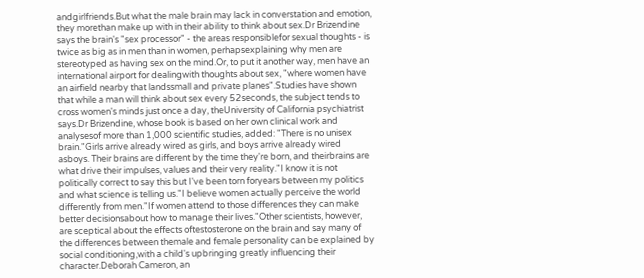andgirlfriends.But what the male brain may lack in converstation and emotion, they morethan make up with in their ability to think about sex.Dr Brizendine says the brain's "sex processor" - the areas responsiblefor sexual thoughts - is twice as big as in men than in women, perhapsexplaining why men are stereotyped as having sex on the mind.Or, to put it another way, men have an international airport for dealingwith thoughts about sex, "where women have an airfield nearby that landssmall and private planes".Studies have shown that while a man will think about sex every 52seconds, the subject tends to cross women's minds just once a day, theUniversity of California psychiatrist says.Dr Brizendine, whose book is based on her own clinical work and analysesof more than 1,000 scientific studies, added: "There is no unisex brain."Girls arrive already wired as girls, and boys arrive already wired asboys. Their brains are different by the time they're born, and theirbrains are what drive their impulses, values and their very reality."I know it is not politically correct to say this but I've been torn foryears between my politics and what science is telling us."I believe women actually perceive the world differently from men."If women attend to those differences they can make better decisionsabout how to manage their lives."Other scientists, however, are sceptical about the effects oftestosterone on the brain and say many of the differences between themale and female personality can be explained by social conditioning,with a child's upbringing greatly influencing their character.Deborah Cameron, an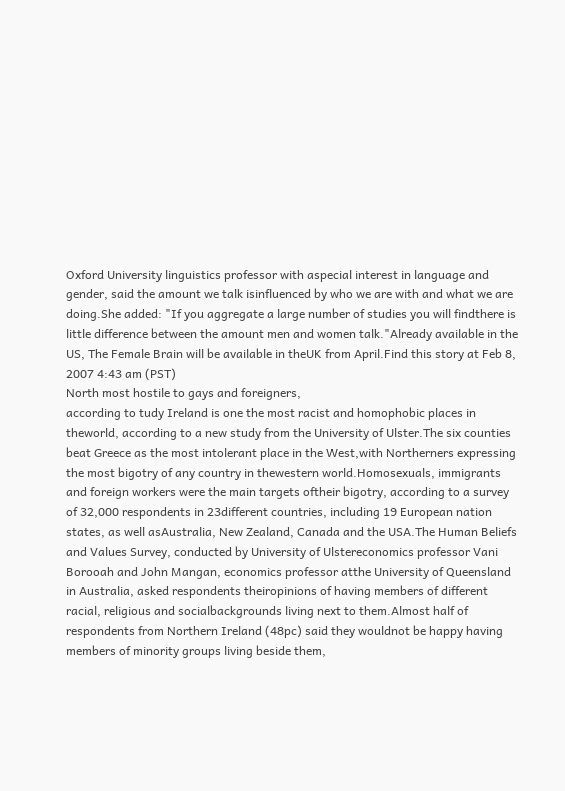Oxford University linguistics professor with aspecial interest in language and gender, said the amount we talk isinfluenced by who we are with and what we are doing.She added: "If you aggregate a large number of studies you will findthere is little difference between the amount men and women talk."Already available in the US, The Female Brain will be available in theUK from April.Find this story at Feb 8, 2007 4:43 am (PST)
North most hostile to gays and foreigners,
according to tudy Ireland is one the most racist and homophobic places in theworld, according to a new study from the University of Ulster.The six counties beat Greece as the most intolerant place in the West,with Northerners expressing the most bigotry of any country in thewestern world.Homosexuals, immigrants and foreign workers were the main targets oftheir bigotry, according to a survey of 32,000 respondents in 23different countries, including 19 European nation states, as well asAustralia, New Zealand, Canada and the USA.The Human Beliefs and Values Survey, conducted by University of Ulstereconomics professor Vani Borooah and John Mangan, economics professor atthe University of Queensland in Australia, asked respondents theiropinions of having members of different racial, religious and socialbackgrounds living next to them.Almost half of respondents from Northern Ireland (48pc) said they wouldnot be happy having members of minority groups living beside them,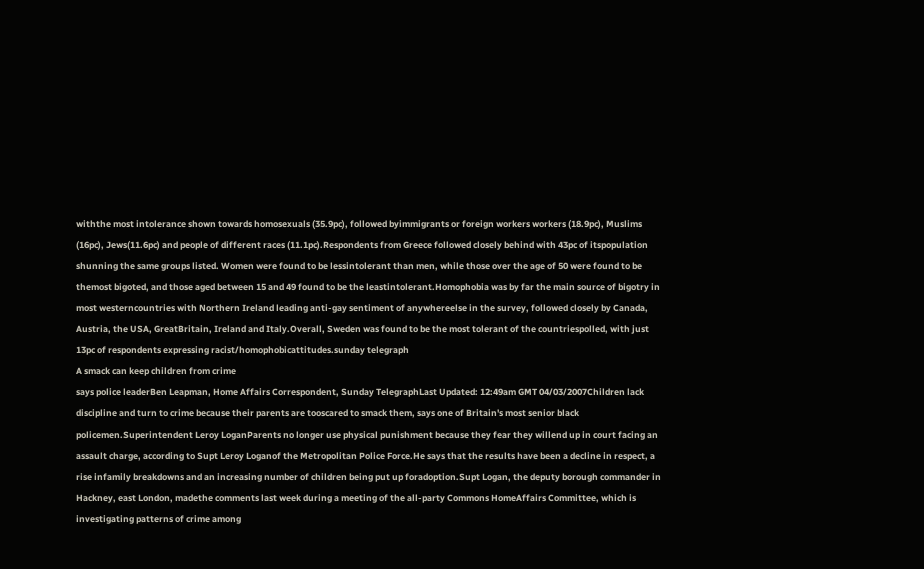withthe most intolerance shown towards homosexuals (35.9pc), followed byimmigrants or foreign workers workers (18.9pc), Muslims (16pc), Jews(11.6pc) and people of different races (11.1pc).Respondents from Greece followed closely behind with 43pc of itspopulation shunning the same groups listed. Women were found to be lessintolerant than men, while those over the age of 50 were found to be themost bigoted, and those aged between 15 and 49 found to be the leastintolerant.Homophobia was by far the main source of bigotry in most westerncountries with Northern Ireland leading anti-gay sentiment of anywhereelse in the survey, followed closely by Canada, Austria, the USA, GreatBritain, Ireland and Italy.Overall, Sweden was found to be the most tolerant of the countriespolled, with just 13pc of respondents expressing racist/homophobicattitudes.sunday telegraph
A smack can keep children from crime
says police leaderBen Leapman, Home Affairs Correspondent, Sunday TelegraphLast Updated: 12:49am GMT 04/03/2007Children lack discipline and turn to crime because their parents are tooscared to smack them, says one of Britain's most senior black policemen.Superintendent Leroy LoganParents no longer use physical punishment because they fear they willend up in court facing an assault charge, according to Supt Leroy Loganof the Metropolitan Police Force.He says that the results have been a decline in respect, a rise infamily breakdowns and an increasing number of children being put up foradoption.Supt Logan, the deputy borough commander in Hackney, east London, madethe comments last week during a meeting of the all-party Commons HomeAffairs Committee, which is investigating patterns of crime among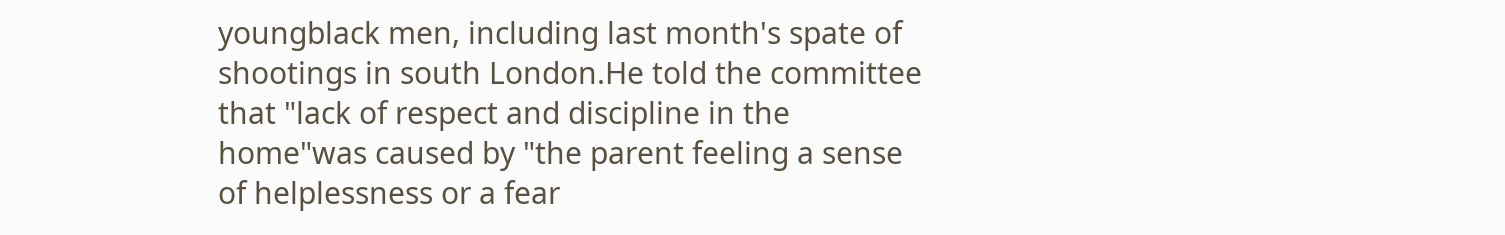youngblack men, including last month's spate of shootings in south London.He told the committee that "lack of respect and discipline in the home"was caused by "the parent feeling a sense of helplessness or a fear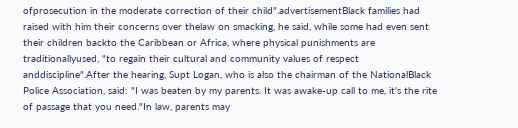ofprosecution in the moderate correction of their child".advertisementBlack families had raised with him their concerns over thelaw on smacking, he said, while some had even sent their children backto the Caribbean or Africa, where physical punishments are traditionallyused, "to regain their cultural and community values of respect anddiscipline".After the hearing, Supt Logan, who is also the chairman of the NationalBlack Police Association, said: "I was beaten by my parents. It was awake-up call to me, it's the rite of passage that you need."In law, parents may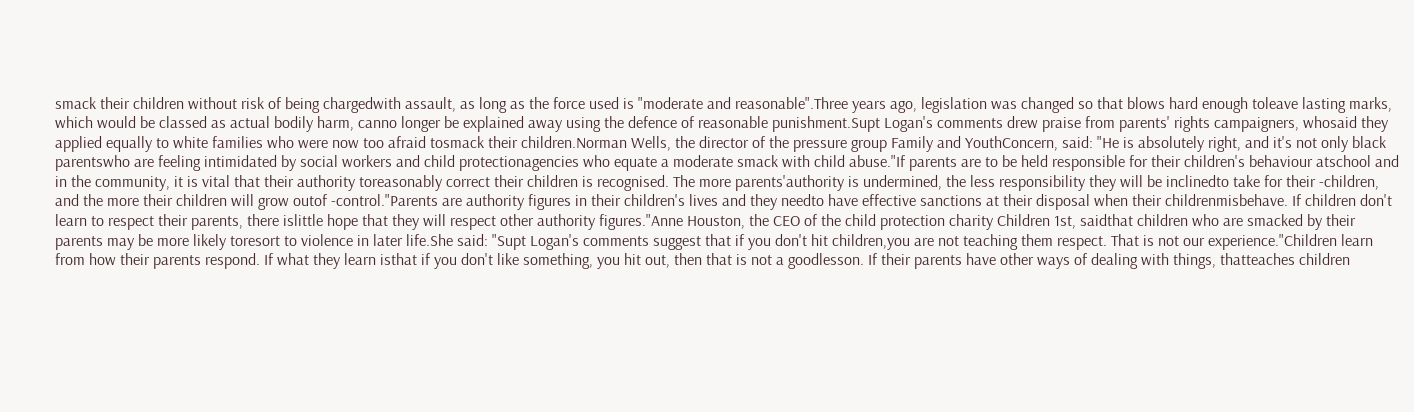smack their children without risk of being chargedwith assault, as long as the force used is "moderate and reasonable".Three years ago, legislation was changed so that blows hard enough toleave lasting marks, which would be classed as actual bodily harm, canno longer be explained away using the defence of reasonable punishment.Supt Logan's comments drew praise from parents' rights campaigners, whosaid they applied equally to white families who were now too afraid tosmack their children.Norman Wells, the director of the pressure group Family and YouthConcern, said: "He is absolutely right, and it's not only black parentswho are feeling intimidated by social workers and child protectionagencies who equate a moderate smack with child abuse."If parents are to be held responsible for their children's behaviour atschool and in the community, it is vital that their authority toreasonably correct their children is recognised. The more parents'authority is undermined, the less responsibility they will be inclinedto take for their -children, and the more their children will grow outof -control."Parents are authority figures in their children's lives and they needto have effective sanctions at their disposal when their childrenmisbehave. If children don't learn to respect their parents, there islittle hope that they will respect other authority figures."Anne Houston, the CEO of the child protection charity Children 1st, saidthat children who are smacked by their parents may be more likely toresort to violence in later life.She said: "Supt Logan's comments suggest that if you don't hit children,you are not teaching them respect. That is not our experience."Children learn from how their parents respond. If what they learn isthat if you don't like something, you hit out, then that is not a goodlesson. If their parents have other ways of dealing with things, thatteaches children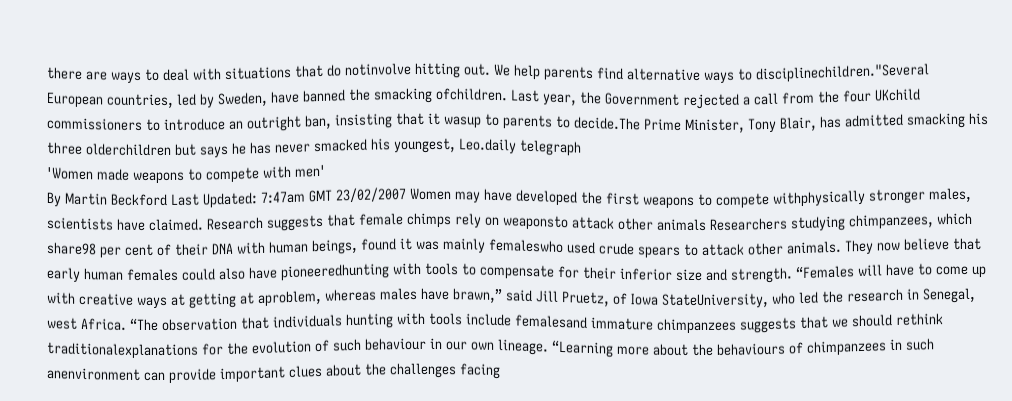there are ways to deal with situations that do notinvolve hitting out. We help parents find alternative ways to disciplinechildren."Several European countries, led by Sweden, have banned the smacking ofchildren. Last year, the Government rejected a call from the four UKchild commissioners to introduce an outright ban, insisting that it wasup to parents to decide.The Prime Minister, Tony Blair, has admitted smacking his three olderchildren but says he has never smacked his youngest, Leo.daily telegraph
'Women made weapons to compete with men'
By Martin Beckford Last Updated: 7:47am GMT 23/02/2007 Women may have developed the first weapons to compete withphysically stronger males, scientists have claimed. Research suggests that female chimps rely on weaponsto attack other animals Researchers studying chimpanzees, which share98 per cent of their DNA with human beings, found it was mainly femaleswho used crude spears to attack other animals. They now believe that early human females could also have pioneeredhunting with tools to compensate for their inferior size and strength. “Females will have to come up with creative ways at getting at aproblem, whereas males have brawn,” said Jill Pruetz, of Iowa StateUniversity, who led the research in Senegal, west Africa. “The observation that individuals hunting with tools include femalesand immature chimpanzees suggests that we should rethink traditionalexplanations for the evolution of such behaviour in our own lineage. “Learning more about the behaviours of chimpanzees in such anenvironment can provide important clues about the challenges facing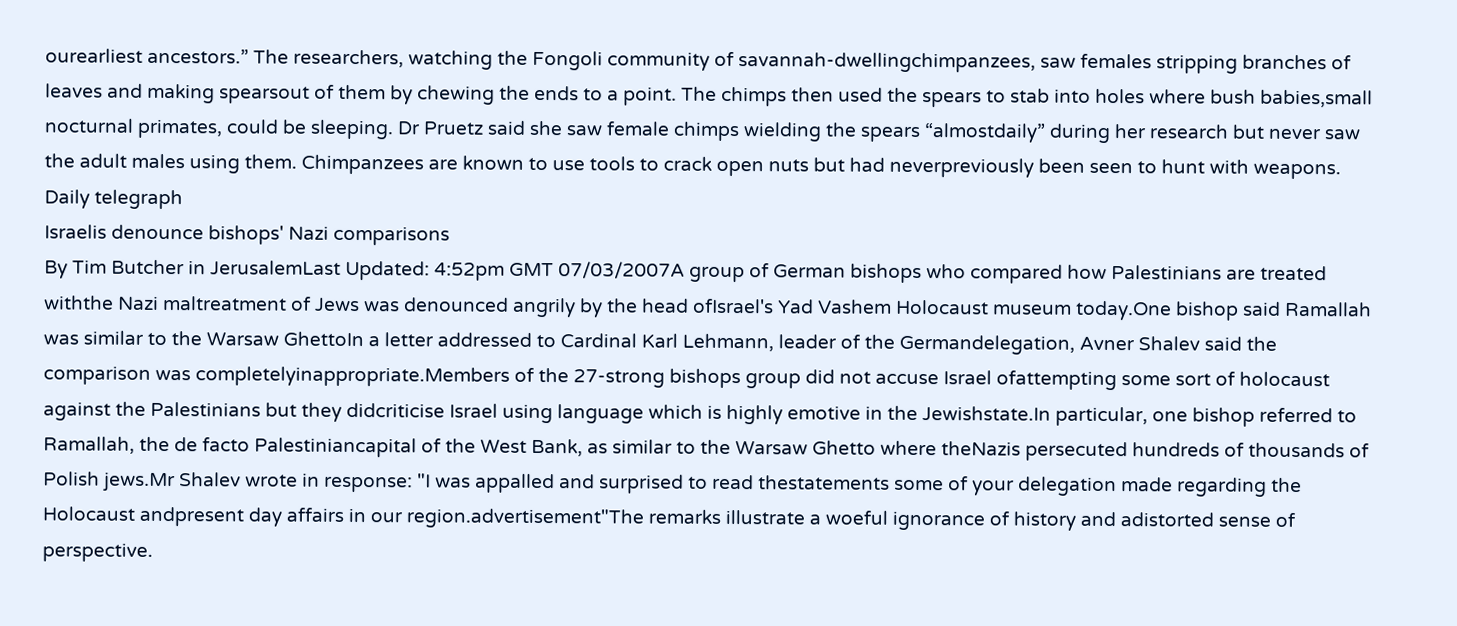ourearliest ancestors.” The researchers, watching the Fongoli community of savannah-dwellingchimpanzees, saw females stripping branches of leaves and making spearsout of them by chewing the ends to a point. The chimps then used the spears to stab into holes where bush babies,small nocturnal primates, could be sleeping. Dr Pruetz said she saw female chimps wielding the spears “almostdaily” during her research but never saw the adult males using them. Chimpanzees are known to use tools to crack open nuts but had neverpreviously been seen to hunt with weapons.
Daily telegraph
Israelis denounce bishops' Nazi comparisons
By Tim Butcher in JerusalemLast Updated: 4:52pm GMT 07/03/2007A group of German bishops who compared how Palestinians are treated withthe Nazi maltreatment of Jews was denounced angrily by the head ofIsrael's Yad Vashem Holocaust museum today.One bishop said Ramallah was similar to the Warsaw GhettoIn a letter addressed to Cardinal Karl Lehmann, leader of the Germandelegation, Avner Shalev said the comparison was completelyinappropriate.Members of the 27-strong bishops group did not accuse Israel ofattempting some sort of holocaust against the Palestinians but they didcriticise Israel using language which is highly emotive in the Jewishstate.In particular, one bishop referred to Ramallah, the de facto Palestiniancapital of the West Bank, as similar to the Warsaw Ghetto where theNazis persecuted hundreds of thousands of Polish jews.Mr Shalev wrote in response: "I was appalled and surprised to read thestatements some of your delegation made regarding the Holocaust andpresent day affairs in our region.advertisement"The remarks illustrate a woeful ignorance of history and adistorted sense of perspective.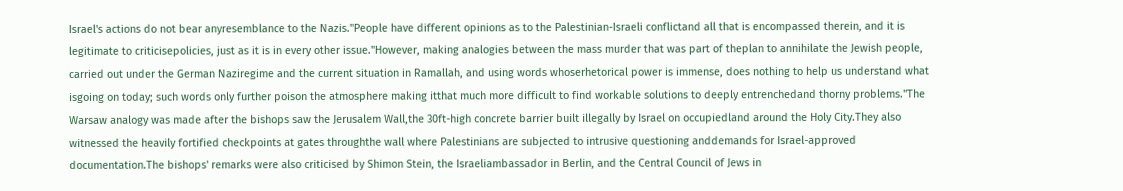Israel's actions do not bear anyresemblance to the Nazis."People have different opinions as to the Palestinian-Israeli conflictand all that is encompassed therein, and it is legitimate to criticisepolicies, just as it is in every other issue."However, making analogies between the mass murder that was part of theplan to annihilate the Jewish people, carried out under the German Naziregime and the current situation in Ramallah, and using words whoserhetorical power is immense, does nothing to help us understand what isgoing on today; such words only further poison the atmosphere making itthat much more difficult to find workable solutions to deeply entrenchedand thorny problems."The Warsaw analogy was made after the bishops saw the Jerusalem Wall,the 30ft-high concrete barrier built illegally by Israel on occupiedland around the Holy City.They also witnessed the heavily fortified checkpoints at gates throughthe wall where Palestinians are subjected to intrusive questioning anddemands for Israel-approved documentation.The bishops' remarks were also criticised by Shimon Stein, the Israeliambassador in Berlin, and the Central Council of Jews in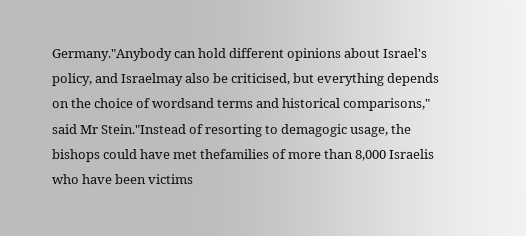Germany."Anybody can hold different opinions about Israel's policy, and Israelmay also be criticised, but everything depends on the choice of wordsand terms and historical comparisons," said Mr Stein."Instead of resorting to demagogic usage, the bishops could have met thefamilies of more than 8,000 Israelis who have been victims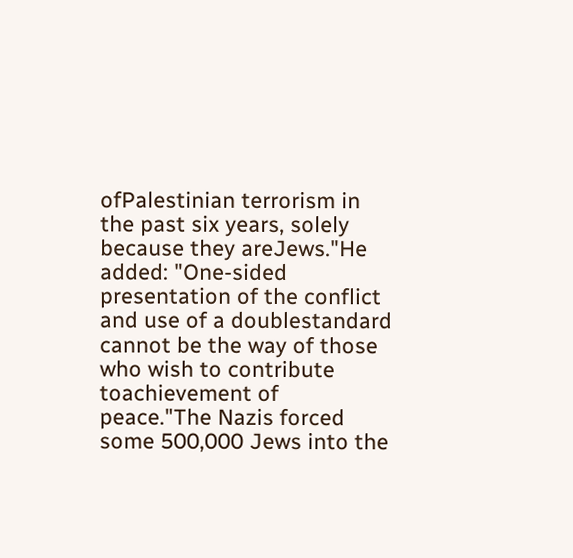ofPalestinian terrorism in the past six years, solely because they areJews."He added: "One-sided presentation of the conflict and use of a doublestandard cannot be the way of those who wish to contribute toachievement of peace."The Nazis forced some 500,000 Jews into the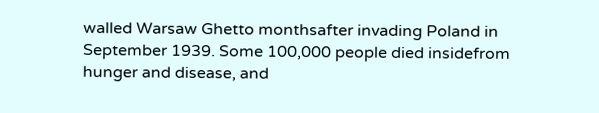walled Warsaw Ghetto monthsafter invading Poland in September 1939. Some 100,000 people died insidefrom hunger and disease, and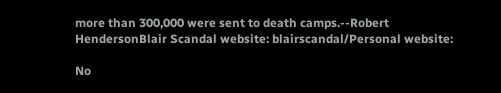more than 300,000 were sent to death camps.--Robert HendersonBlair Scandal website: blairscandal/Personal website:

No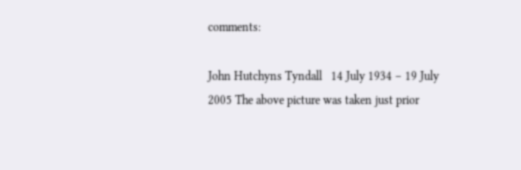comments:

John Hutchyns Tyndall   14 July 1934 – 19 July 2005 The above picture was taken just prior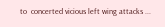to  concerted vicious left wing attacks ...